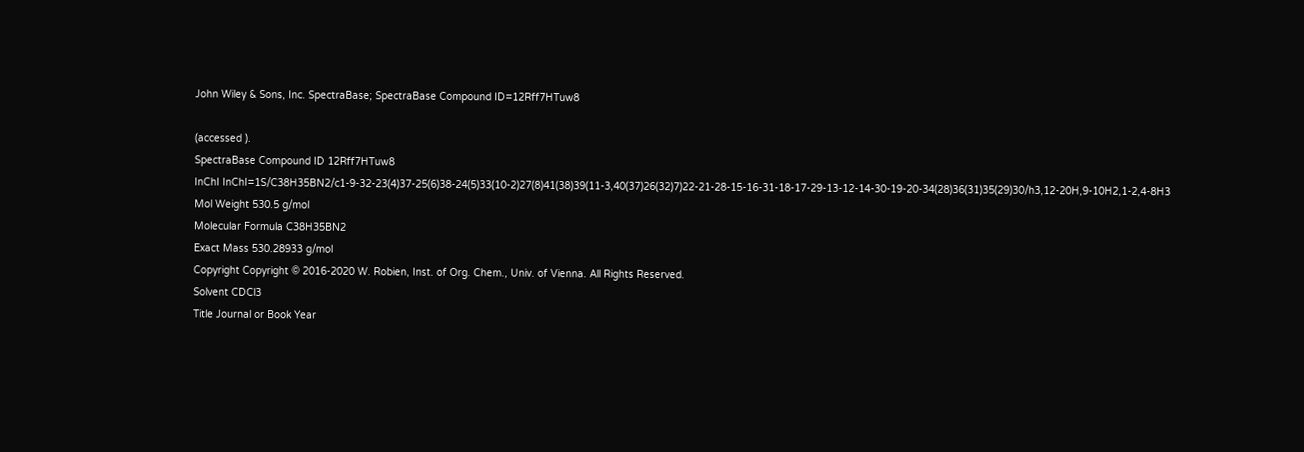John Wiley & Sons, Inc. SpectraBase; SpectraBase Compound ID=12Rff7HTuw8

(accessed ).
SpectraBase Compound ID 12Rff7HTuw8
InChI InChI=1S/C38H35BN2/c1-9-32-23(4)37-25(6)38-24(5)33(10-2)27(8)41(38)39(11-3,40(37)26(32)7)22-21-28-15-16-31-18-17-29-13-12-14-30-19-20-34(28)36(31)35(29)30/h3,12-20H,9-10H2,1-2,4-8H3
Mol Weight 530.5 g/mol
Molecular Formula C38H35BN2
Exact Mass 530.28933 g/mol
Copyright Copyright © 2016-2020 W. Robien, Inst. of Org. Chem., Univ. of Vienna. All Rights Reserved.
Solvent CDCl3
Title Journal or Book Year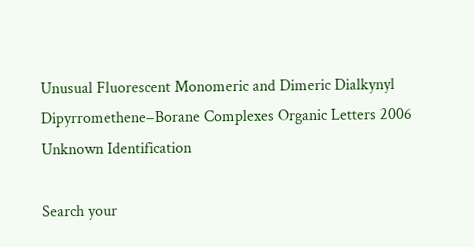Unusual Fluorescent Monomeric and Dimeric Dialkynyl Dipyrromethene−Borane Complexes Organic Letters 2006
Unknown Identification

Search your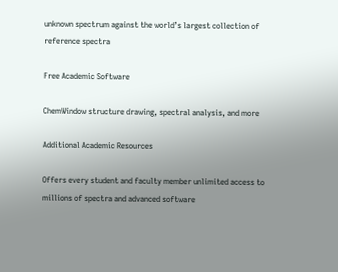unknown spectrum against the world’s largest collection of reference spectra

Free Academic Software

ChemWindow structure drawing, spectral analysis, and more

Additional Academic Resources

Offers every student and faculty member unlimited access to millions of spectra and advanced software